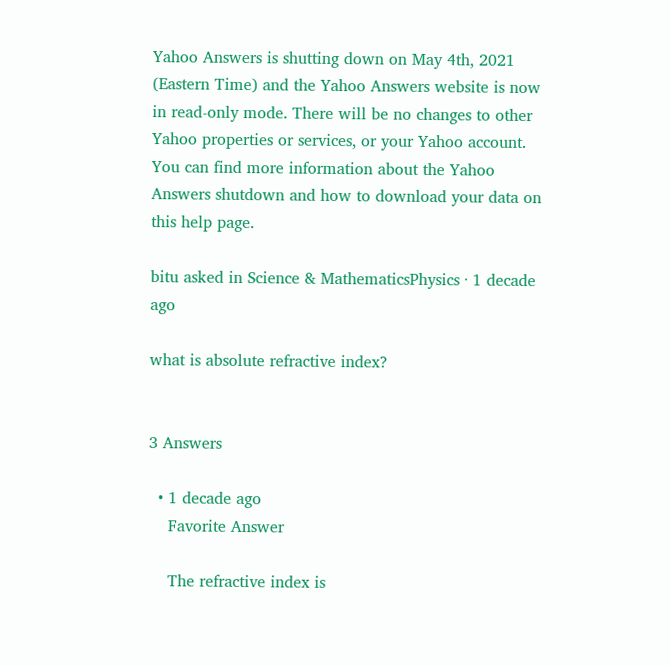Yahoo Answers is shutting down on May 4th, 2021 (Eastern Time) and the Yahoo Answers website is now in read-only mode. There will be no changes to other Yahoo properties or services, or your Yahoo account. You can find more information about the Yahoo Answers shutdown and how to download your data on this help page.

bitu asked in Science & MathematicsPhysics · 1 decade ago

what is absolute refractive index?


3 Answers

  • 1 decade ago
    Favorite Answer

    The refractive index is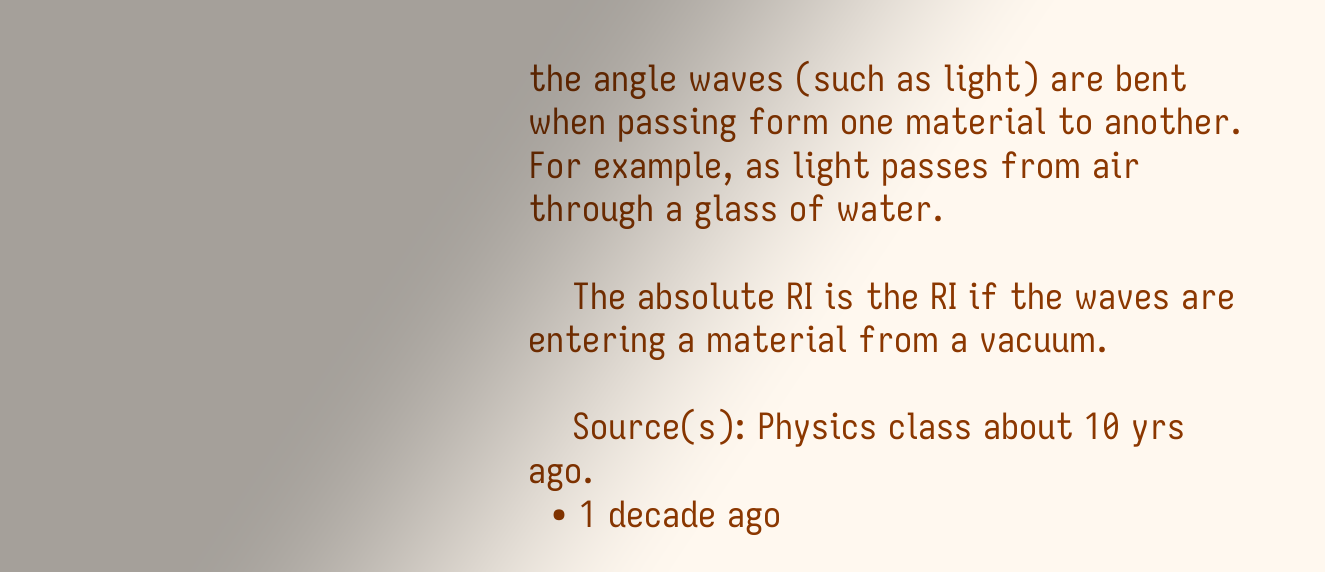the angle waves (such as light) are bent when passing form one material to another. For example, as light passes from air through a glass of water.

    The absolute RI is the RI if the waves are entering a material from a vacuum.

    Source(s): Physics class about 10 yrs ago.
  • 1 decade ago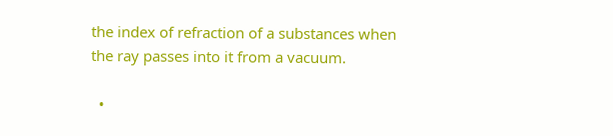the index of refraction of a substances when the ray passes into it from a vacuum.

  •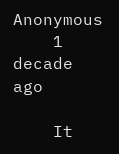Anonymous
    1 decade ago

    It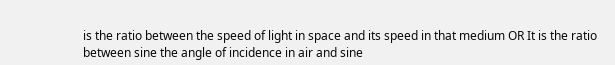is the ratio between the speed of light in space and its speed in that medium OR It is the ratio between sine the angle of incidence in air and sine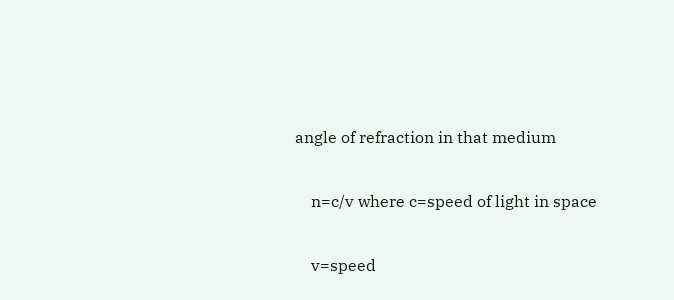angle of refraction in that medium

    n=c/v where c=speed of light in space

    v=speed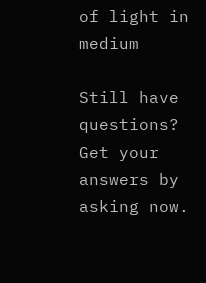of light in medium

Still have questions? Get your answers by asking now.